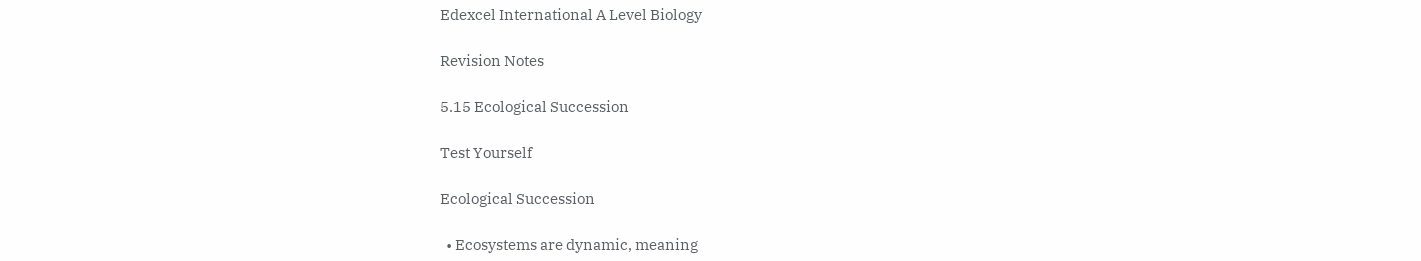Edexcel International A Level Biology

Revision Notes

5.15 Ecological Succession

Test Yourself

Ecological Succession

  • Ecosystems are dynamic, meaning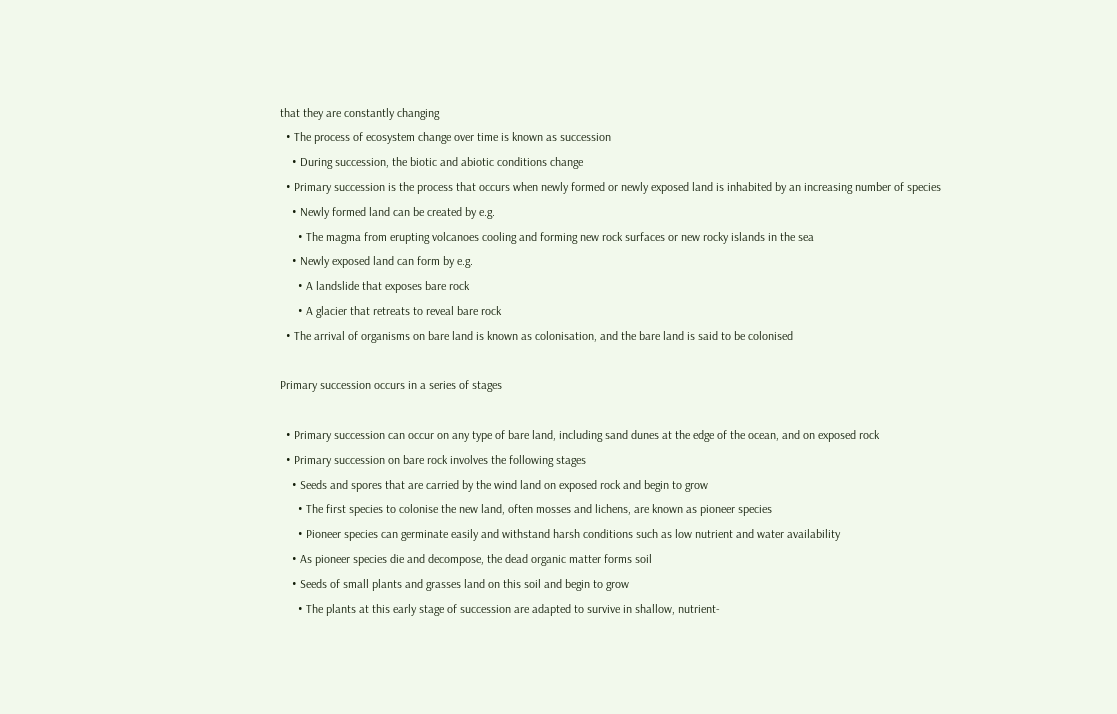that they are constantly changing
  • The process of ecosystem change over time is known as succession
    • During succession, the biotic and abiotic conditions change
  • Primary succession is the process that occurs when newly formed or newly exposed land is inhabited by an increasing number of species
    • Newly formed land can be created by e.g.
      • The magma from erupting volcanoes cooling and forming new rock surfaces or new rocky islands in the sea
    • Newly exposed land can form by e.g.
      • A landslide that exposes bare rock
      • A glacier that retreats to reveal bare rock
  • The arrival of organisms on bare land is known as colonisation, and the bare land is said to be colonised

Primary succession occurs in a series of stages

  • Primary succession can occur on any type of bare land, including sand dunes at the edge of the ocean, and on exposed rock
  • Primary succession on bare rock involves the following stages
    • Seeds and spores that are carried by the wind land on exposed rock and begin to grow
      • The first species to colonise the new land, often mosses and lichens, are known as pioneer species
      • Pioneer species can germinate easily and withstand harsh conditions such as low nutrient and water availability
    • As pioneer species die and decompose, the dead organic matter forms soil
    • Seeds of small plants and grasses land on this soil and begin to grow
      • The plants at this early stage of succession are adapted to survive in shallow, nutrient-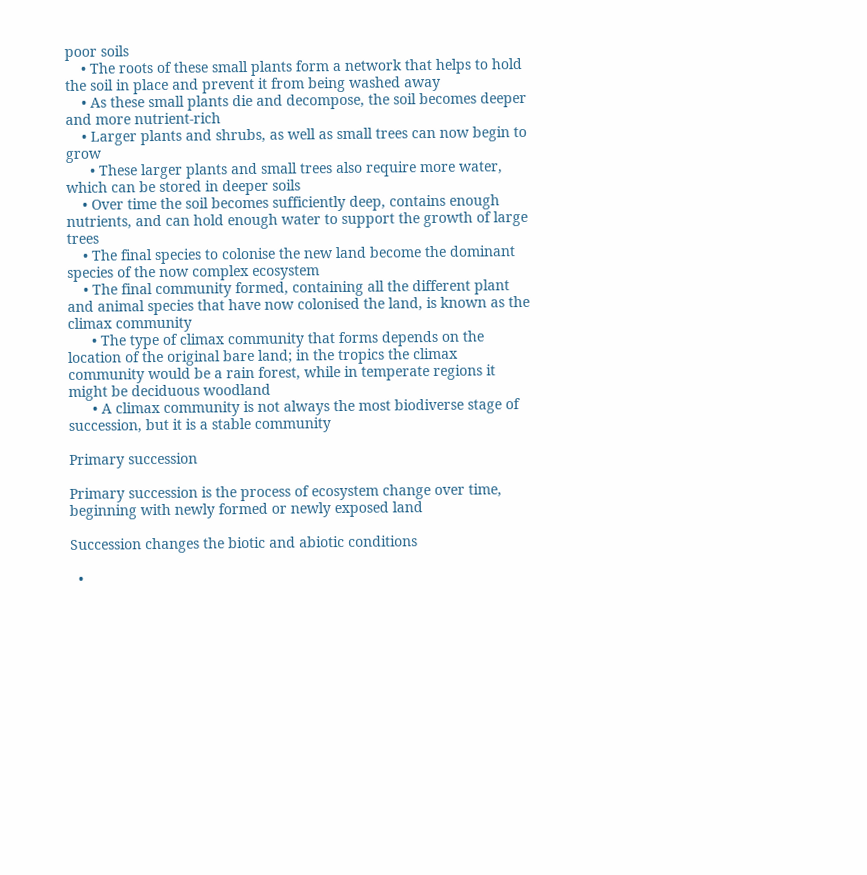poor soils
    • The roots of these small plants form a network that helps to hold the soil in place and prevent it from being washed away
    • As these small plants die and decompose, the soil becomes deeper and more nutrient-rich
    • Larger plants and shrubs, as well as small trees can now begin to grow
      • These larger plants and small trees also require more water, which can be stored in deeper soils
    • Over time the soil becomes sufficiently deep, contains enough nutrients, and can hold enough water to support the growth of large trees
    • The final species to colonise the new land become the dominant species of the now complex ecosystem
    • The final community formed, containing all the different plant and animal species that have now colonised the land, is known as the climax community
      • The type of climax community that forms depends on the location of the original bare land; in the tropics the climax community would be a rain forest, while in temperate regions it might be deciduous woodland
      • A climax community is not always the most biodiverse stage of succession, but it is a stable community

Primary succession

Primary succession is the process of ecosystem change over time, beginning with newly formed or newly exposed land

Succession changes the biotic and abiotic conditions

  •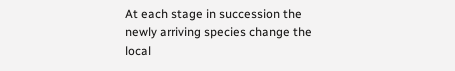At each stage in succession the newly arriving species change the local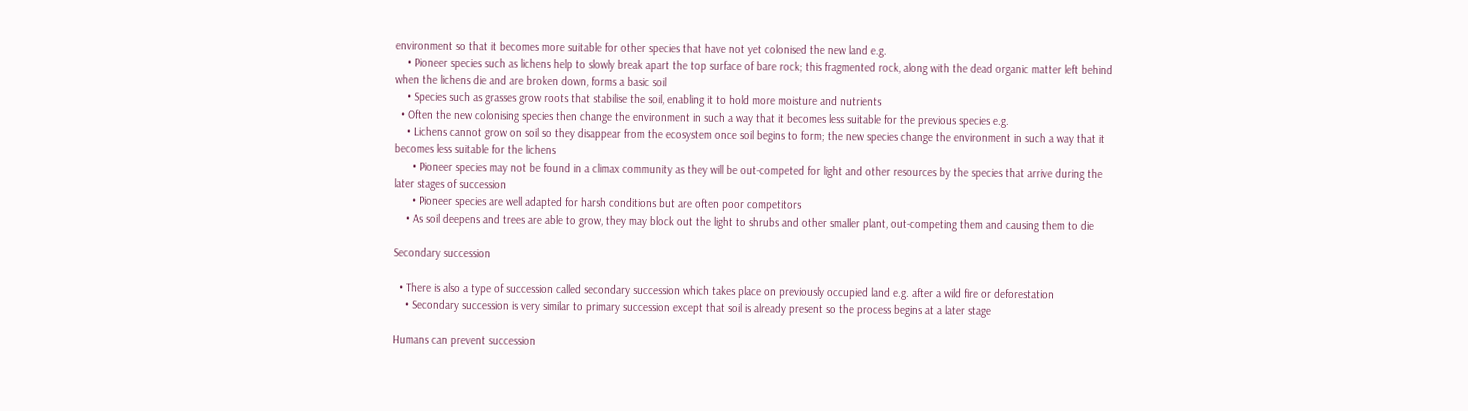environment so that it becomes more suitable for other species that have not yet colonised the new land e.g.
    • Pioneer species such as lichens help to slowly break apart the top surface of bare rock; this fragmented rock, along with the dead organic matter left behind when the lichens die and are broken down, forms a basic soil
    • Species such as grasses grow roots that stabilise the soil, enabling it to hold more moisture and nutrients
  • Often the new colonising species then change the environment in such a way that it becomes less suitable for the previous species e.g.
    • Lichens cannot grow on soil so they disappear from the ecosystem once soil begins to form; the new species change the environment in such a way that it becomes less suitable for the lichens
      • Pioneer species may not be found in a climax community as they will be out-competed for light and other resources by the species that arrive during the later stages of succession
      • Pioneer species are well adapted for harsh conditions but are often poor competitors
    • As soil deepens and trees are able to grow, they may block out the light to shrubs and other smaller plant, out-competing them and causing them to die

Secondary succession

  • There is also a type of succession called secondary succession which takes place on previously occupied land e.g. after a wild fire or deforestation
    • Secondary succession is very similar to primary succession except that soil is already present so the process begins at a later stage

Humans can prevent succession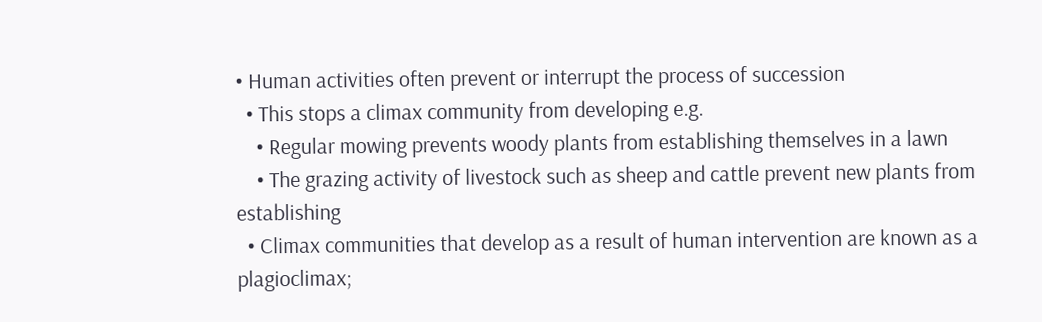• Human activities often prevent or interrupt the process of succession
  • This stops a climax community from developing e.g.
    • Regular mowing prevents woody plants from establishing themselves in a lawn
    • The grazing activity of livestock such as sheep and cattle prevent new plants from establishing
  • Climax communities that develop as a result of human intervention are known as a plagioclimax;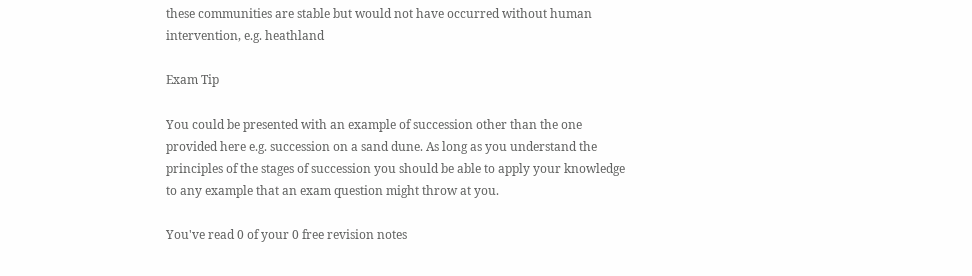these communities are stable but would not have occurred without human intervention, e.g. heathland

Exam Tip

You could be presented with an example of succession other than the one provided here e.g. succession on a sand dune. As long as you understand the principles of the stages of succession you should be able to apply your knowledge to any example that an exam question might throw at you.

You've read 0 of your 0 free revision notes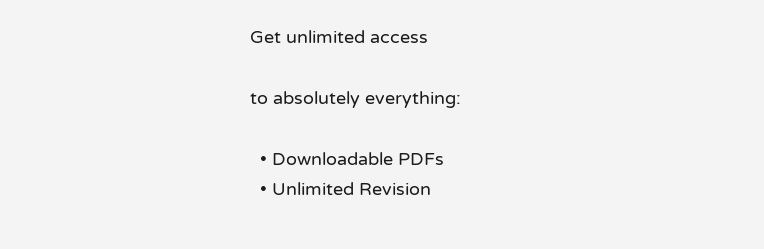Get unlimited access

to absolutely everything:

  • Downloadable PDFs
  • Unlimited Revision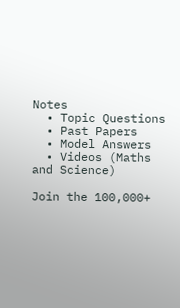Notes
  • Topic Questions
  • Past Papers
  • Model Answers
  • Videos (Maths and Science)

Join the 100,000+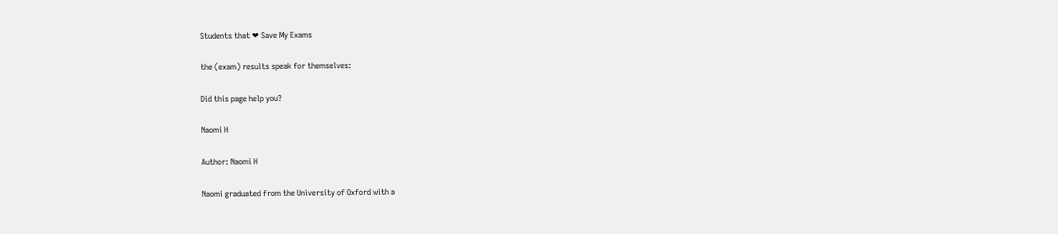Students that ❤ Save My Exams

the (exam) results speak for themselves:

Did this page help you?

Naomi H

Author: Naomi H

Naomi graduated from the University of Oxford with a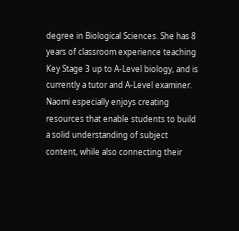degree in Biological Sciences. She has 8 years of classroom experience teaching Key Stage 3 up to A-Level biology, and is currently a tutor and A-Level examiner. Naomi especially enjoys creating resources that enable students to build a solid understanding of subject content, while also connecting their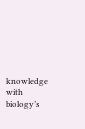knowledge with biology’s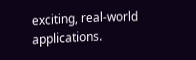exciting, real-world applications.